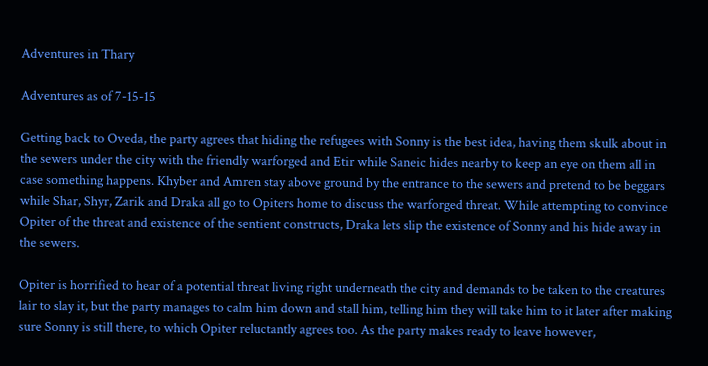Adventures in Thary

Adventures as of 7-15-15

Getting back to Oveda, the party agrees that hiding the refugees with Sonny is the best idea, having them skulk about in the sewers under the city with the friendly warforged and Etir while Saneic hides nearby to keep an eye on them all in case something happens. Khyber and Amren stay above ground by the entrance to the sewers and pretend to be beggars while Shar, Shyr, Zarik and Draka all go to Opiters home to discuss the warforged threat. While attempting to convince Opiter of the threat and existence of the sentient constructs, Draka lets slip the existence of Sonny and his hide away in the sewers.

Opiter is horrified to hear of a potential threat living right underneath the city and demands to be taken to the creatures lair to slay it, but the party manages to calm him down and stall him, telling him they will take him to it later after making sure Sonny is still there, to which Opiter reluctantly agrees too. As the party makes ready to leave however,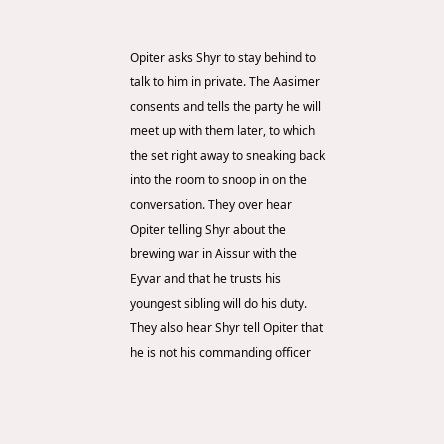Opiter asks Shyr to stay behind to talk to him in private. The Aasimer consents and tells the party he will meet up with them later, to which the set right away to sneaking back into the room to snoop in on the conversation. They over hear Opiter telling Shyr about the brewing war in Aissur with the Eyvar and that he trusts his youngest sibling will do his duty. They also hear Shyr tell Opiter that he is not his commanding officer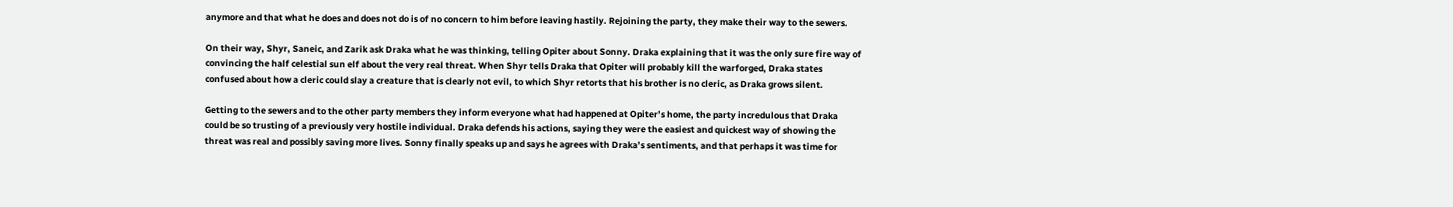anymore and that what he does and does not do is of no concern to him before leaving hastily. Rejoining the party, they make their way to the sewers.

On their way, Shyr, Saneic, and Zarik ask Draka what he was thinking, telling Opiter about Sonny. Draka explaining that it was the only sure fire way of convincing the half celestial sun elf about the very real threat. When Shyr tells Draka that Opiter will probably kill the warforged, Draka states confused about how a cleric could slay a creature that is clearly not evil, to which Shyr retorts that his brother is no cleric, as Draka grows silent.

Getting to the sewers and to the other party members they inform everyone what had happened at Opiter’s home, the party incredulous that Draka could be so trusting of a previously very hostile individual. Draka defends his actions, saying they were the easiest and quickest way of showing the threat was real and possibly saving more lives. Sonny finally speaks up and says he agrees with Draka’s sentiments, and that perhaps it was time for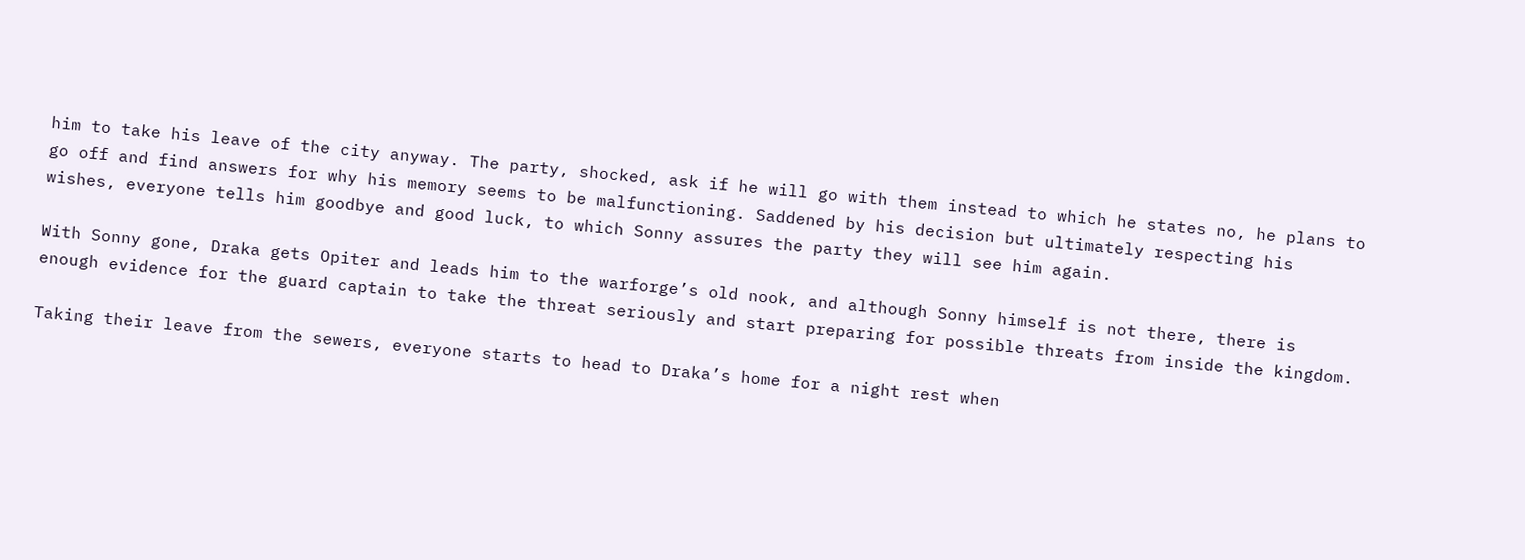him to take his leave of the city anyway. The party, shocked, ask if he will go with them instead to which he states no, he plans to go off and find answers for why his memory seems to be malfunctioning. Saddened by his decision but ultimately respecting his wishes, everyone tells him goodbye and good luck, to which Sonny assures the party they will see him again.

With Sonny gone, Draka gets Opiter and leads him to the warforge’s old nook, and although Sonny himself is not there, there is enough evidence for the guard captain to take the threat seriously and start preparing for possible threats from inside the kingdom.

Taking their leave from the sewers, everyone starts to head to Draka’s home for a night rest when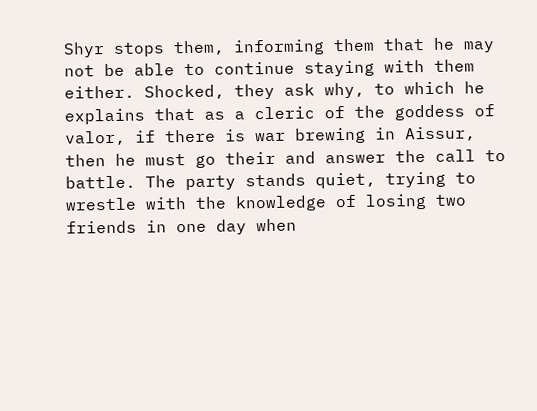Shyr stops them, informing them that he may not be able to continue staying with them either. Shocked, they ask why, to which he explains that as a cleric of the goddess of valor, if there is war brewing in Aissur, then he must go their and answer the call to battle. The party stands quiet, trying to wrestle with the knowledge of losing two friends in one day when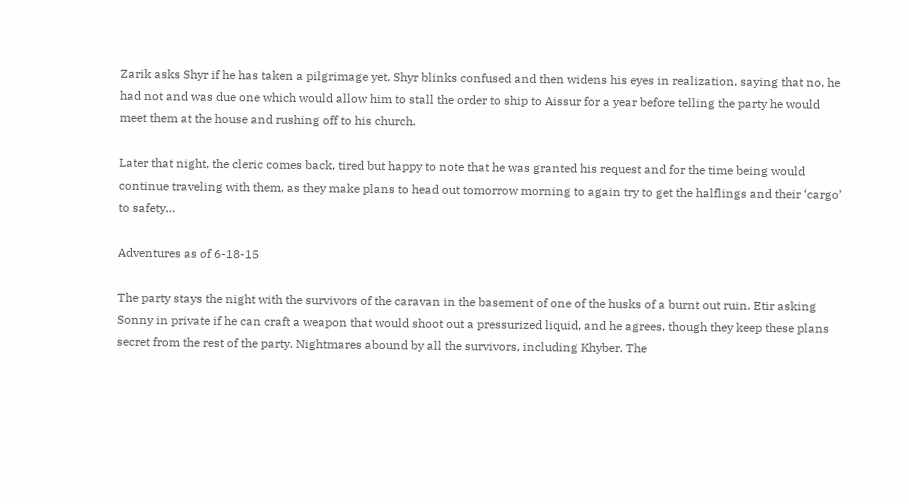Zarik asks Shyr if he has taken a pilgrimage yet. Shyr blinks confused and then widens his eyes in realization, saying that no, he had not and was due one which would allow him to stall the order to ship to Aissur for a year before telling the party he would meet them at the house and rushing off to his church.

Later that night, the cleric comes back, tired but happy to note that he was granted his request and for the time being would continue traveling with them, as they make plans to head out tomorrow morning to again try to get the halflings and their ‘cargo’ to safety…

Adventures as of 6-18-15

The party stays the night with the survivors of the caravan in the basement of one of the husks of a burnt out ruin. Etir asking Sonny in private if he can craft a weapon that would shoot out a pressurized liquid, and he agrees, though they keep these plans secret from the rest of the party. Nightmares abound by all the survivors, including Khyber. The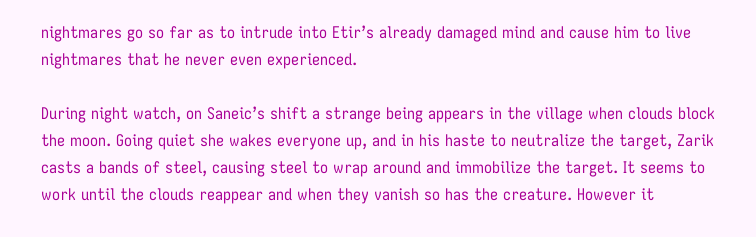nightmares go so far as to intrude into Etir’s already damaged mind and cause him to live nightmares that he never even experienced.

During night watch, on Saneic’s shift a strange being appears in the village when clouds block the moon. Going quiet she wakes everyone up, and in his haste to neutralize the target, Zarik casts a bands of steel, causing steel to wrap around and immobilize the target. It seems to work until the clouds reappear and when they vanish so has the creature. However it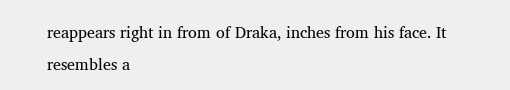reappears right in from of Draka, inches from his face. It resembles a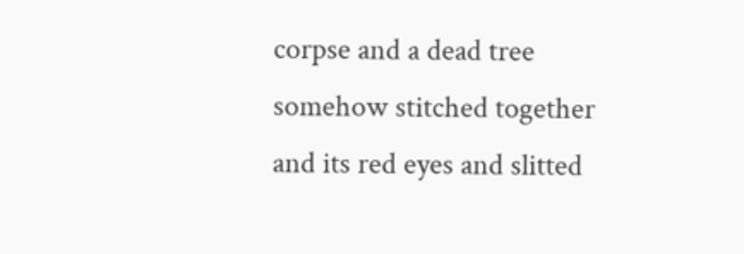corpse and a dead tree somehow stitched together and its red eyes and slitted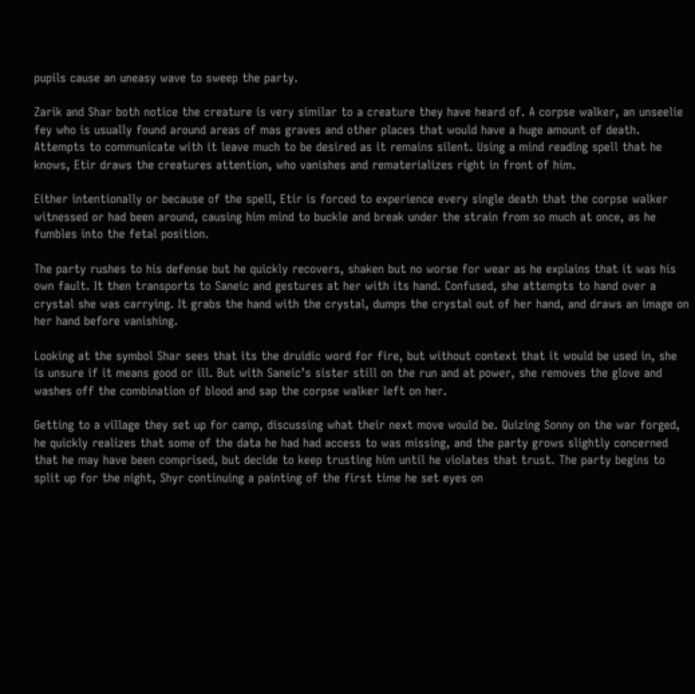pupils cause an uneasy wave to sweep the party.

Zarik and Shar both notice the creature is very similar to a creature they have heard of. A corpse walker, an unseelie fey who is usually found around areas of mas graves and other places that would have a huge amount of death. Attempts to communicate with it leave much to be desired as it remains silent. Using a mind reading spell that he knows, Etir draws the creatures attention, who vanishes and rematerializes right in front of him.

Either intentionally or because of the spell, Etir is forced to experience every single death that the corpse walker witnessed or had been around, causing him mind to buckle and break under the strain from so much at once, as he fumbles into the fetal position.

The party rushes to his defense but he quickly recovers, shaken but no worse for wear as he explains that it was his own fault. It then transports to Saneic and gestures at her with its hand. Confused, she attempts to hand over a crystal she was carrying. It grabs the hand with the crystal, dumps the crystal out of her hand, and draws an image on her hand before vanishing.

Looking at the symbol Shar sees that its the druidic word for fire, but without context that it would be used in, she is unsure if it means good or ill. But with Saneic’s sister still on the run and at power, she removes the glove and washes off the combination of blood and sap the corpse walker left on her.

Getting to a village they set up for camp, discussing what their next move would be. Quizing Sonny on the war forged, he quickly realizes that some of the data he had had access to was missing, and the party grows slightly concerned that he may have been comprised, but decide to keep trusting him until he violates that trust. The party begins to split up for the night, Shyr continuing a painting of the first time he set eyes on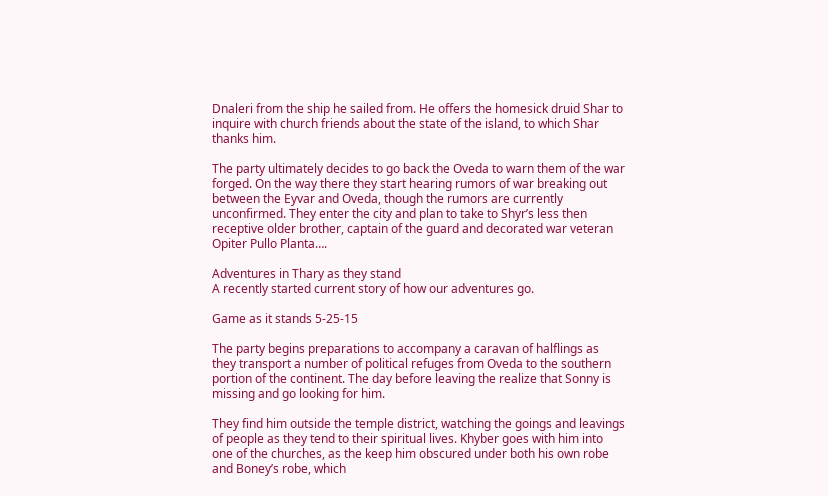Dnaleri from the ship he sailed from. He offers the homesick druid Shar to inquire with church friends about the state of the island, to which Shar thanks him.

The party ultimately decides to go back the Oveda to warn them of the war forged. On the way there they start hearing rumors of war breaking out between the Eyvar and Oveda, though the rumors are currently unconfirmed. They enter the city and plan to take to Shyr’s less then receptive older brother, captain of the guard and decorated war veteran Opiter Pullo Planta….

Adventures in Thary as they stand
A recently started current story of how our adventures go.

Game as it stands 5-25-15

The party begins preparations to accompany a caravan of halflings as they transport a number of political refuges from Oveda to the southern portion of the continent. The day before leaving the realize that Sonny is missing and go looking for him.

They find him outside the temple district, watching the goings and leavings of people as they tend to their spiritual lives. Khyber goes with him into one of the churches, as the keep him obscured under both his own robe and Boney’s robe, which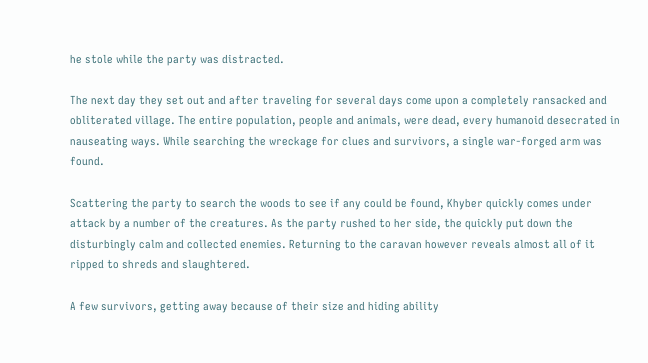he stole while the party was distracted.

The next day they set out and after traveling for several days come upon a completely ransacked and obliterated village. The entire population, people and animals, were dead, every humanoid desecrated in nauseating ways. While searching the wreckage for clues and survivors, a single war-forged arm was found.

Scattering the party to search the woods to see if any could be found, Khyber quickly comes under attack by a number of the creatures. As the party rushed to her side, the quickly put down the disturbingly calm and collected enemies. Returning to the caravan however reveals almost all of it ripped to shreds and slaughtered.

A few survivors, getting away because of their size and hiding ability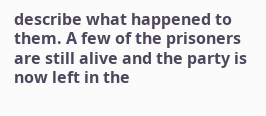describe what happened to them. A few of the prisoners are still alive and the party is now left in the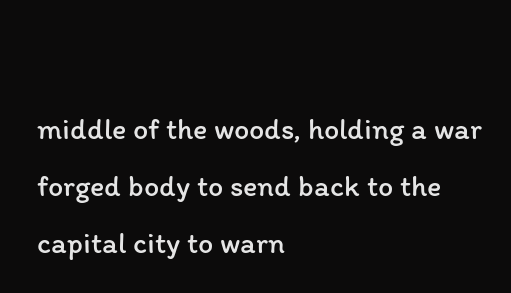middle of the woods, holding a war forged body to send back to the capital city to warn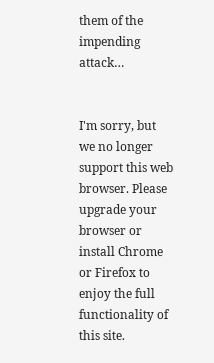them of the impending attack…


I'm sorry, but we no longer support this web browser. Please upgrade your browser or install Chrome or Firefox to enjoy the full functionality of this site.